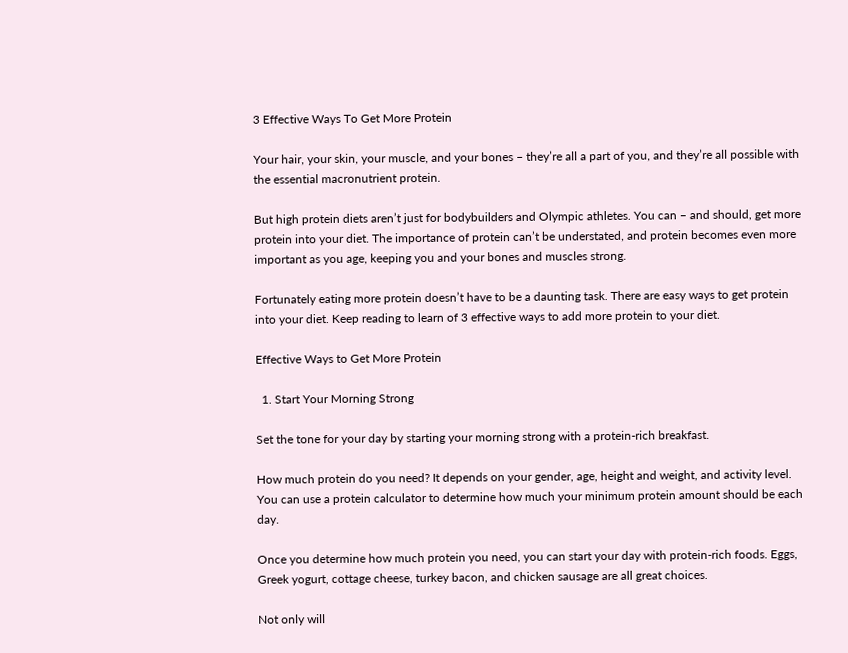3 Effective Ways To Get More Protein

Your hair, your skin, your muscle, and your bones – they’re all a part of you, and they’re all possible with the essential macronutrient protein.

But high protein diets aren’t just for bodybuilders and Olympic athletes. You can – and should, get more protein into your diet. The importance of protein can’t be understated, and protein becomes even more important as you age, keeping you and your bones and muscles strong.

Fortunately eating more protein doesn’t have to be a daunting task. There are easy ways to get protein into your diet. Keep reading to learn of 3 effective ways to add more protein to your diet.

Effective Ways to Get More Protein

  1. Start Your Morning Strong

Set the tone for your day by starting your morning strong with a protein-rich breakfast.

How much protein do you need? It depends on your gender, age, height and weight, and activity level. You can use a protein calculator to determine how much your minimum protein amount should be each day.

Once you determine how much protein you need, you can start your day with protein-rich foods. Eggs, Greek yogurt, cottage cheese, turkey bacon, and chicken sausage are all great choices.

Not only will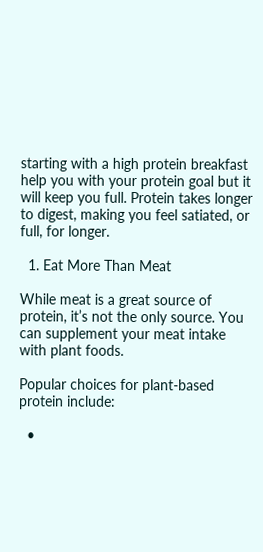starting with a high protein breakfast help you with your protein goal but it will keep you full. Protein takes longer to digest, making you feel satiated, or full, for longer.

  1. Eat More Than Meat

While meat is a great source of protein, it’s not the only source. You can supplement your meat intake with plant foods.

Popular choices for plant-based protein include:

  •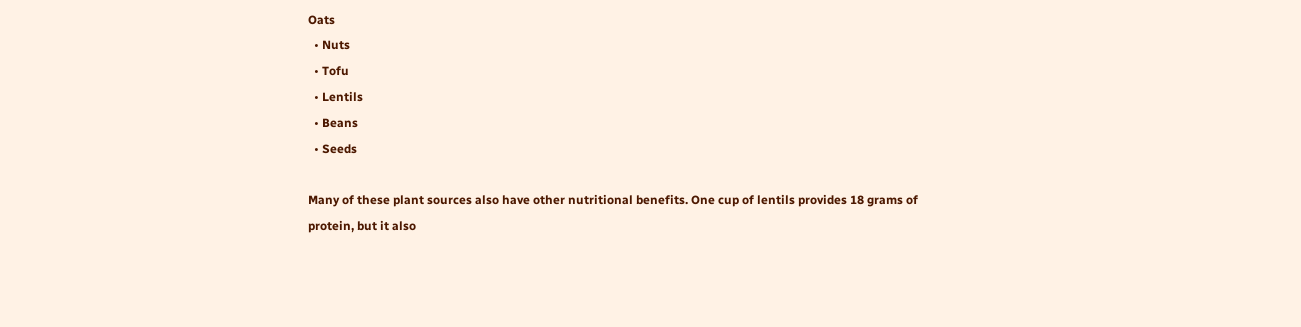Oats
  • Nuts
  • Tofu
  • Lentils
  • Beans
  • Seeds

Many of these plant sources also have other nutritional benefits. One cup of lentils provides 18 grams of protein, but it also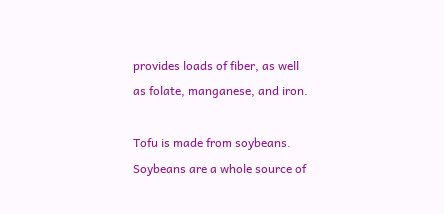provides loads of fiber, as well as folate, manganese, and iron.

Tofu is made from soybeans. Soybeans are a whole source of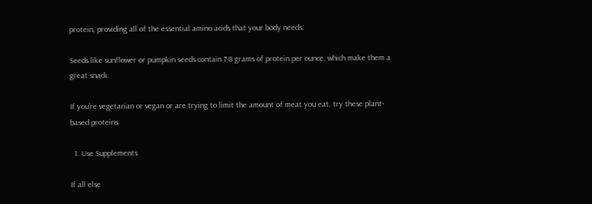protein, providing all of the essential amino acids that your body needs.

Seeds like sunflower or pumpkin seeds contain 7-8 grams of protein per ounce, which make them a great snack.

If you’re vegetarian or vegan or are trying to limit the amount of meat you eat, try these plant-based proteins.

  1. Use Supplements

If all else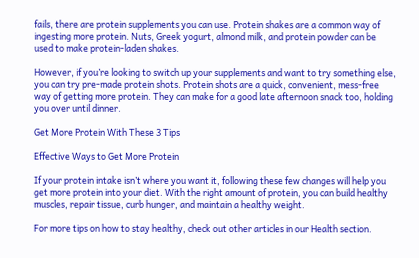fails, there are protein supplements you can use. Protein shakes are a common way of ingesting more protein. Nuts, Greek yogurt, almond milk, and protein powder can be used to make protein-laden shakes.

However, if you’re looking to switch up your supplements and want to try something else, you can try pre-made protein shots. Protein shots are a quick, convenient, mess-free way of getting more protein. They can make for a good late afternoon snack too, holding you over until dinner.

Get More Protein With These 3 Tips

Effective Ways to Get More Protein

If your protein intake isn’t where you want it, following these few changes will help you get more protein into your diet. With the right amount of protein, you can build healthy muscles, repair tissue, curb hunger, and maintain a healthy weight.

For more tips on how to stay healthy, check out other articles in our Health section.